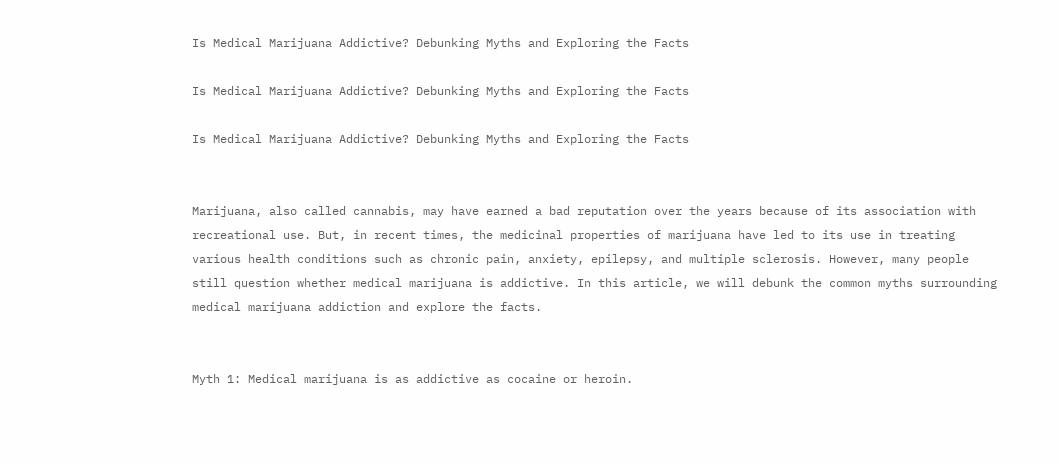Is Medical Marijuana Addictive? Debunking Myths and Exploring the Facts

Is Medical Marijuana Addictive? Debunking Myths and Exploring the Facts

Is Medical Marijuana Addictive? Debunking Myths and Exploring the Facts


Marijuana, also called cannabis, may have earned a bad reputation over the years because of its association with recreational use. But, in recent times, the medicinal properties of marijuana have led to its use in treating various health conditions such as chronic pain, anxiety, epilepsy, and multiple sclerosis. However, many people still question whether medical marijuana is addictive. In this article, we will debunk the common myths surrounding medical marijuana addiction and explore the facts.


Myth 1: Medical marijuana is as addictive as cocaine or heroin.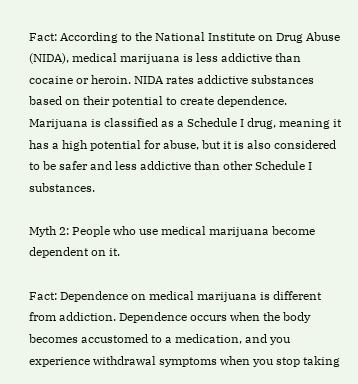Fact: According to the National Institute on Drug Abuse (NIDA), medical marijuana is less addictive than cocaine or heroin. NIDA rates addictive substances based on their potential to create dependence. Marijuana is classified as a Schedule I drug, meaning it has a high potential for abuse, but it is also considered to be safer and less addictive than other Schedule I substances.

Myth 2: People who use medical marijuana become dependent on it.

Fact: Dependence on medical marijuana is different from addiction. Dependence occurs when the body becomes accustomed to a medication, and you experience withdrawal symptoms when you stop taking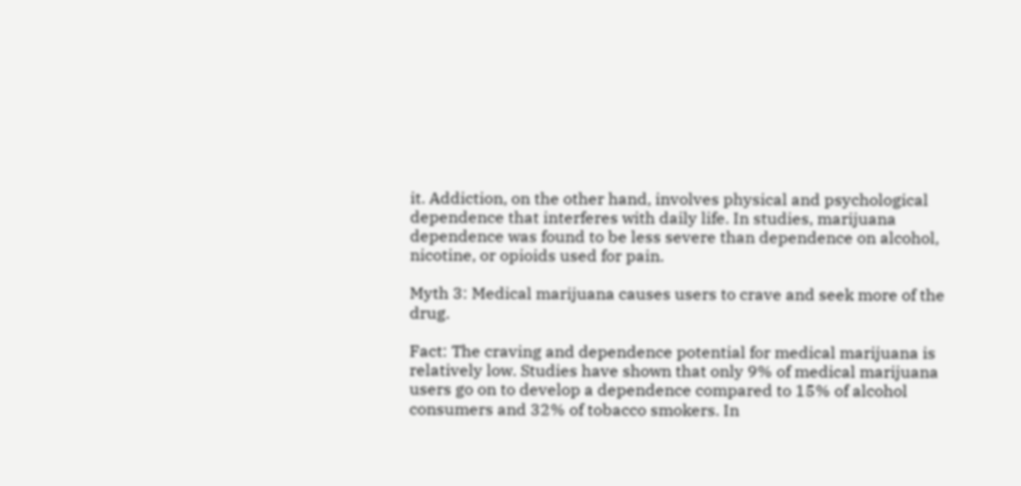it. Addiction, on the other hand, involves physical and psychological dependence that interferes with daily life. In studies, marijuana dependence was found to be less severe than dependence on alcohol, nicotine, or opioids used for pain.

Myth 3: Medical marijuana causes users to crave and seek more of the drug.

Fact: The craving and dependence potential for medical marijuana is relatively low. Studies have shown that only 9% of medical marijuana users go on to develop a dependence compared to 15% of alcohol consumers and 32% of tobacco smokers. In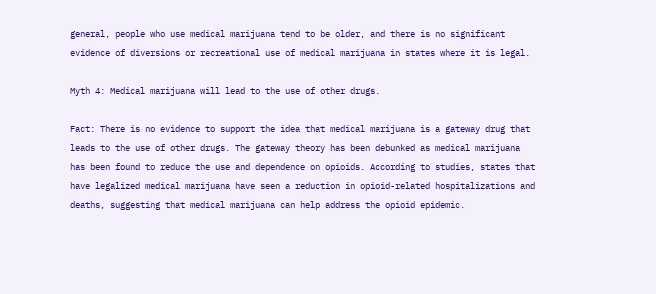general, people who use medical marijuana tend to be older, and there is no significant evidence of diversions or recreational use of medical marijuana in states where it is legal.

Myth 4: Medical marijuana will lead to the use of other drugs.

Fact: There is no evidence to support the idea that medical marijuana is a gateway drug that leads to the use of other drugs. The gateway theory has been debunked as medical marijuana has been found to reduce the use and dependence on opioids. According to studies, states that have legalized medical marijuana have seen a reduction in opioid-related hospitalizations and deaths, suggesting that medical marijuana can help address the opioid epidemic.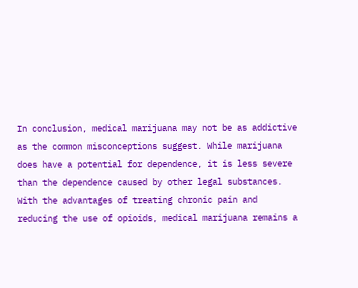In conclusion, medical marijuana may not be as addictive as the common misconceptions suggest. While marijuana does have a potential for dependence, it is less severe than the dependence caused by other legal substances. With the advantages of treating chronic pain and reducing the use of opioids, medical marijuana remains a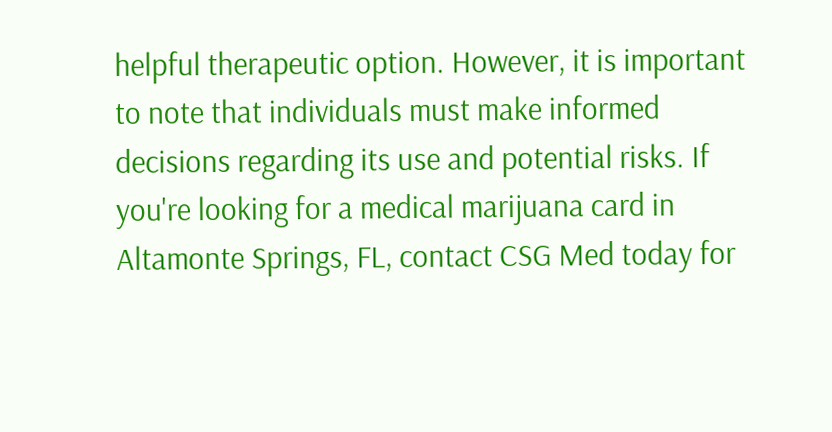helpful therapeutic option. However, it is important to note that individuals must make informed decisions regarding its use and potential risks. If you're looking for a medical marijuana card in Altamonte Springs, FL, contact CSG Med today for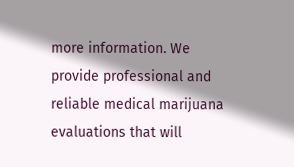more information. We provide professional and reliable medical marijuana evaluations that will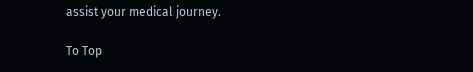assist your medical journey.

To Top